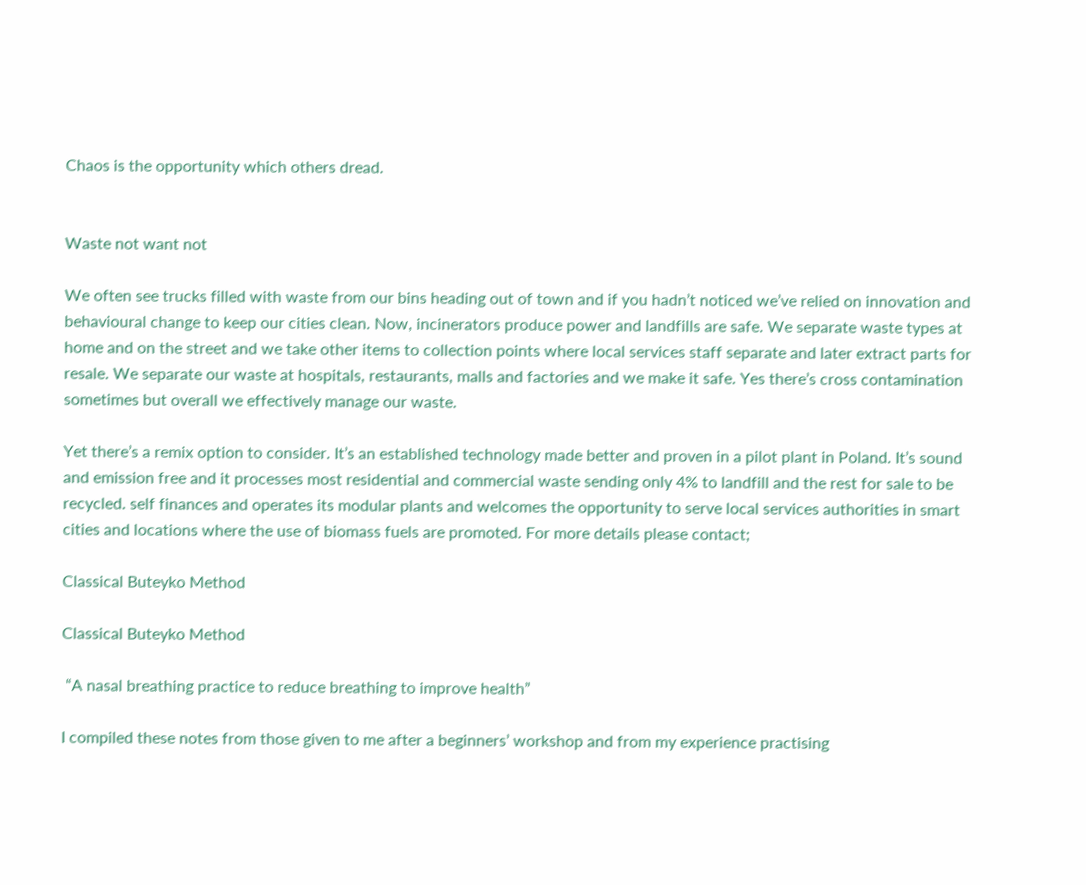Chaos is the opportunity which others dread.


Waste not want not

We often see trucks filled with waste from our bins heading out of town and if you hadn’t noticed we’ve relied on innovation and behavioural change to keep our cities clean. Now, incinerators produce power and landfills are safe. We separate waste types at home and on the street and we take other items to collection points where local services staff separate and later extract parts for resale. We separate our waste at hospitals, restaurants, malls and factories and we make it safe. Yes there’s cross contamination sometimes but overall we effectively manage our waste.

Yet there’s a remix option to consider. It’s an established technology made better and proven in a pilot plant in Poland. It’s sound and emission free and it processes most residential and commercial waste sending only 4% to landfill and the rest for sale to be recycled. self finances and operates its modular plants and welcomes the opportunity to serve local services authorities in smart cities and locations where the use of biomass fuels are promoted. For more details please contact;

Classical Buteyko Method

Classical Buteyko Method

 “A nasal breathing practice to reduce breathing to improve health”

I compiled these notes from those given to me after a beginners’ workshop and from my experience practising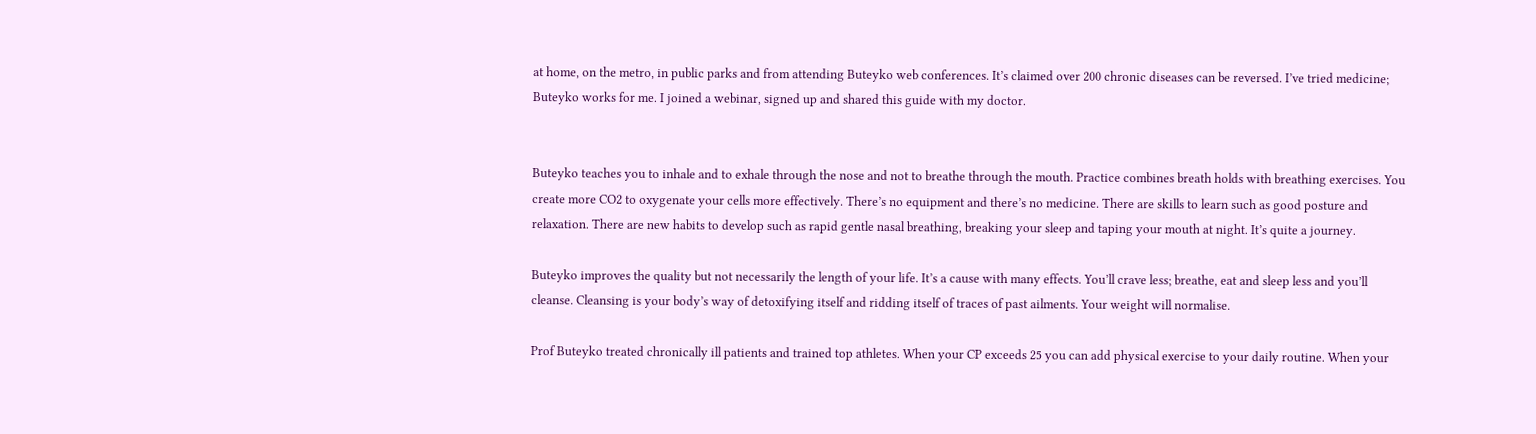at home, on the metro, in public parks and from attending Buteyko web conferences. It’s claimed over 200 chronic diseases can be reversed. I’ve tried medicine; Buteyko works for me. I joined a webinar, signed up and shared this guide with my doctor.


Buteyko teaches you to inhale and to exhale through the nose and not to breathe through the mouth. Practice combines breath holds with breathing exercises. You create more CO2 to oxygenate your cells more effectively. There’s no equipment and there’s no medicine. There are skills to learn such as good posture and relaxation. There are new habits to develop such as rapid gentle nasal breathing, breaking your sleep and taping your mouth at night. It’s quite a journey.

Buteyko improves the quality but not necessarily the length of your life. It’s a cause with many effects. You’ll crave less; breathe, eat and sleep less and you’ll cleanse. Cleansing is your body’s way of detoxifying itself and ridding itself of traces of past ailments. Your weight will normalise.

Prof Buteyko treated chronically ill patients and trained top athletes. When your CP exceeds 25 you can add physical exercise to your daily routine. When your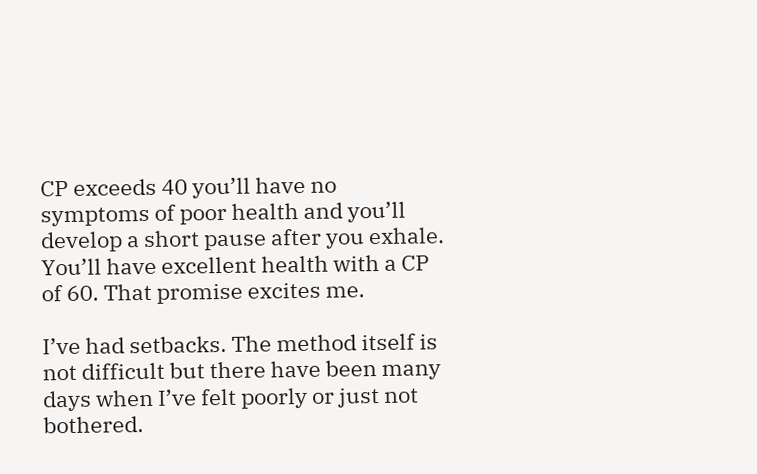CP exceeds 40 you’ll have no symptoms of poor health and you’ll develop a short pause after you exhale. You’ll have excellent health with a CP of 60. That promise excites me.

I’ve had setbacks. The method itself is not difficult but there have been many days when I’ve felt poorly or just not bothered.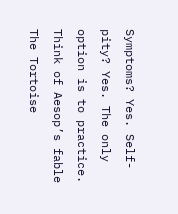Symptoms? Yes. Self-pity? Yes. The only option is to practice.  Think of Aesop’s fable The Tortoise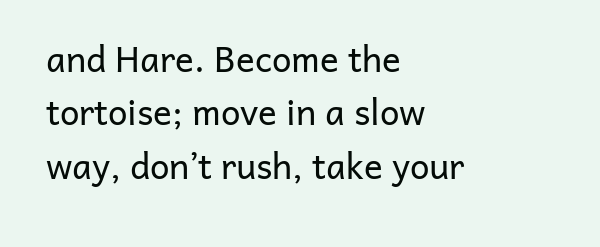and Hare. Become the tortoise; move in a slow way, don’t rush, take your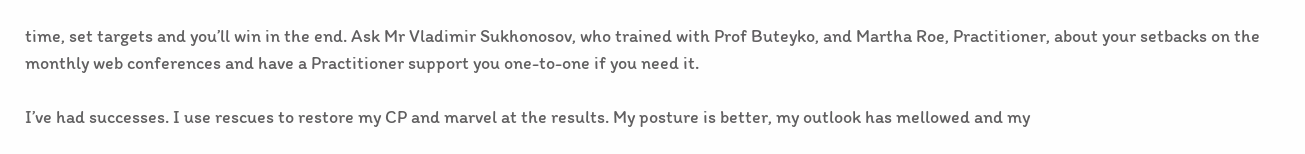time, set targets and you’ll win in the end. Ask Mr Vladimir Sukhonosov, who trained with Prof Buteyko, and Martha Roe, Practitioner, about your setbacks on the monthly web conferences and have a Practitioner support you one-to-one if you need it.

I’ve had successes. I use rescues to restore my CP and marvel at the results. My posture is better, my outlook has mellowed and my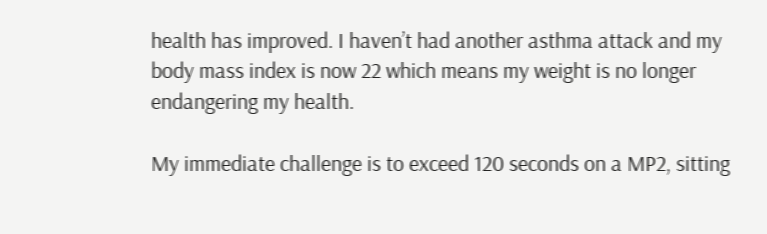health has improved. I haven’t had another asthma attack and my body mass index is now 22 which means my weight is no longer endangering my health.

My immediate challenge is to exceed 120 seconds on a MP2, sitting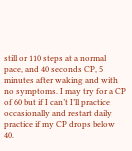still or 110 steps at a normal pace, and 40 seconds CP, 5 minutes after waking and with no symptoms. I may try for a CP of 60 but if I can’t I’ll practice occasionally and restart daily practice if my CP drops below 40.